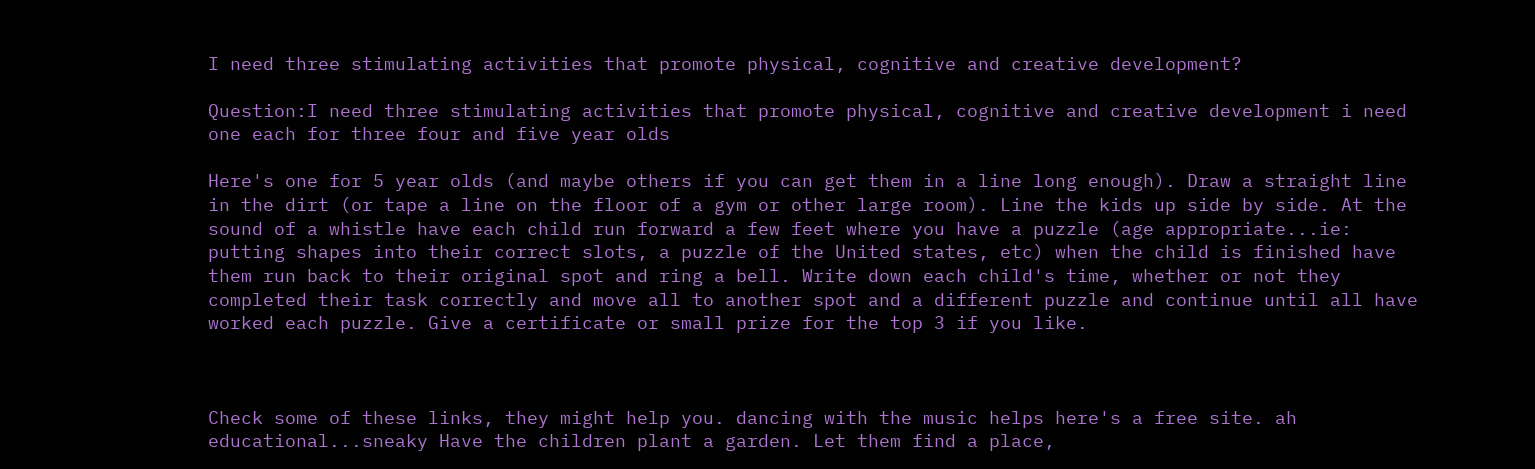I need three stimulating activities that promote physical, cognitive and creative development?

Question:I need three stimulating activities that promote physical, cognitive and creative development i need one each for three four and five year olds

Here's one for 5 year olds (and maybe others if you can get them in a line long enough). Draw a straight line in the dirt (or tape a line on the floor of a gym or other large room). Line the kids up side by side. At the sound of a whistle have each child run forward a few feet where you have a puzzle (age appropriate...ie: putting shapes into their correct slots, a puzzle of the United states, etc) when the child is finished have them run back to their original spot and ring a bell. Write down each child's time, whether or not they completed their task correctly and move all to another spot and a different puzzle and continue until all have worked each puzzle. Give a certificate or small prize for the top 3 if you like.



Check some of these links, they might help you. dancing with the music helps here's a free site. ah educational...sneaky Have the children plant a garden. Let them find a place,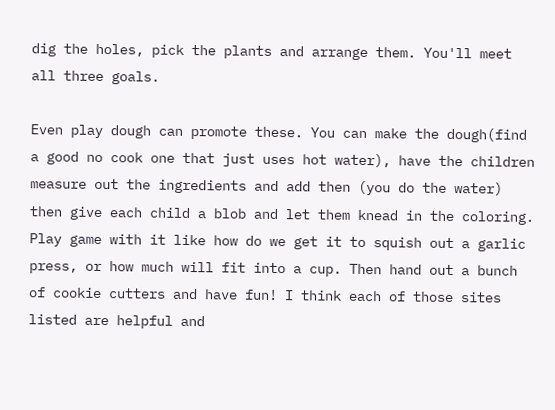dig the holes, pick the plants and arrange them. You'll meet all three goals.

Even play dough can promote these. You can make the dough(find a good no cook one that just uses hot water), have the children measure out the ingredients and add then (you do the water) then give each child a blob and let them knead in the coloring. Play game with it like how do we get it to squish out a garlic press, or how much will fit into a cup. Then hand out a bunch of cookie cutters and have fun! I think each of those sites listed are helpful and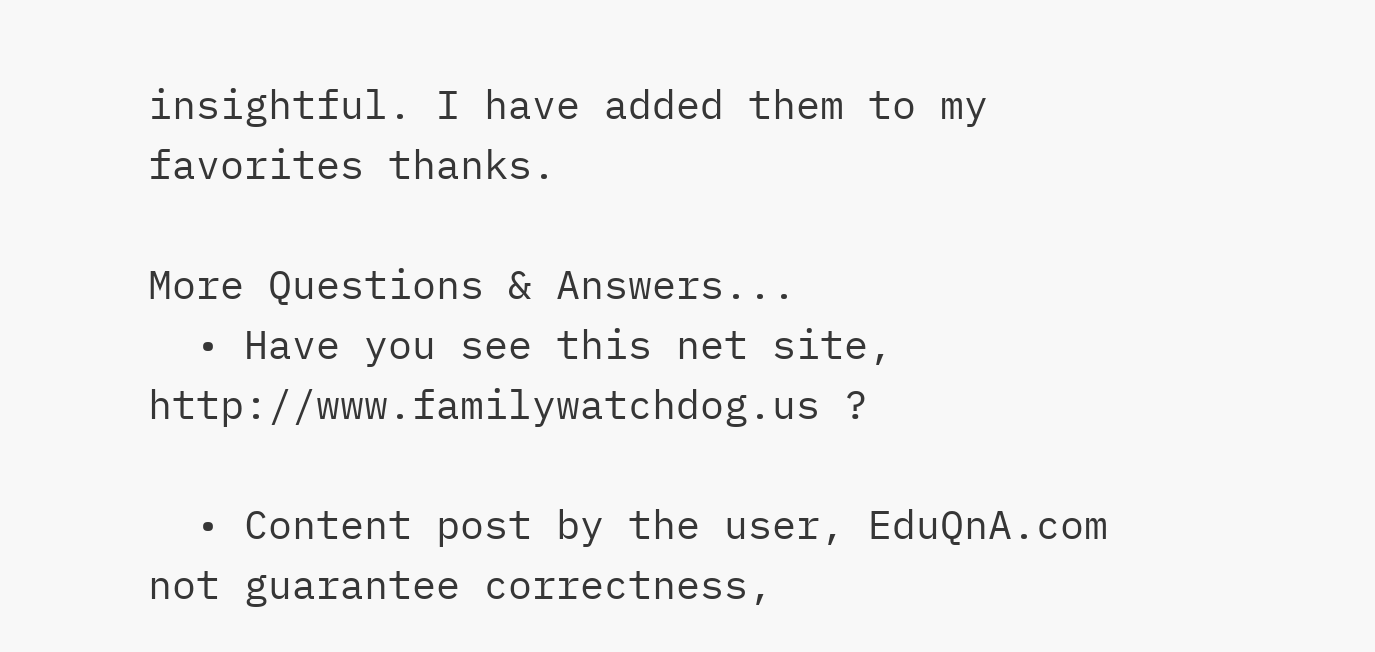insightful. I have added them to my favorites thanks.

More Questions & Answers...
  • Have you see this net site, http://www.familywatchdog.us ?

  • Content post by the user, EduQnA.com not guarantee correctness,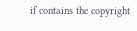if contains the copyright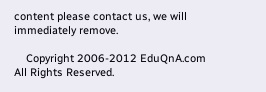content please contact us, we will immediately remove.

    Copyright 2006-2012 EduQnA.com All Rights Reserved.